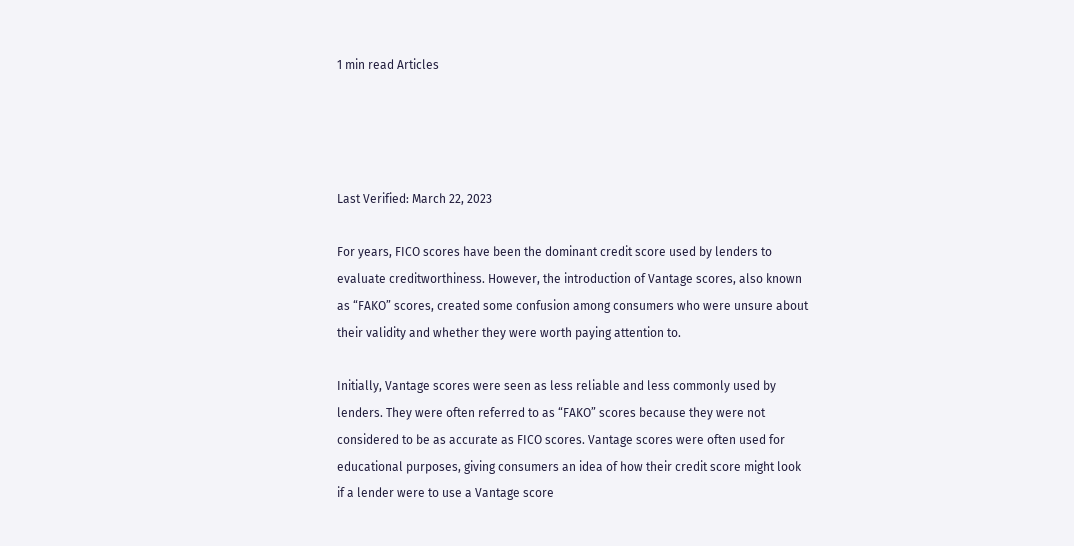1 min read Articles




Last Verified: March 22, 2023

For years, FICO scores have been the dominant credit score used by lenders to evaluate creditworthiness. However, the introduction of Vantage scores, also known as “FAKO” scores, created some confusion among consumers who were unsure about their validity and whether they were worth paying attention to.

Initially, Vantage scores were seen as less reliable and less commonly used by lenders. They were often referred to as “FAKO” scores because they were not considered to be as accurate as FICO scores. Vantage scores were often used for educational purposes, giving consumers an idea of how their credit score might look if a lender were to use a Vantage score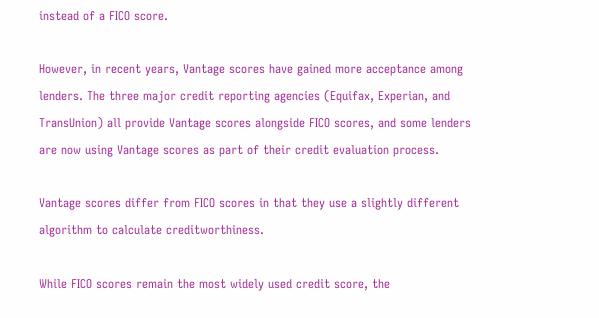instead of a FICO score.

However, in recent years, Vantage scores have gained more acceptance among lenders. The three major credit reporting agencies (Equifax, Experian, and TransUnion) all provide Vantage scores alongside FICO scores, and some lenders are now using Vantage scores as part of their credit evaluation process.

Vantage scores differ from FICO scores in that they use a slightly different algorithm to calculate creditworthiness.

While FICO scores remain the most widely used credit score, the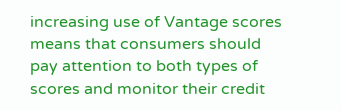increasing use of Vantage scores means that consumers should pay attention to both types of scores and monitor their credit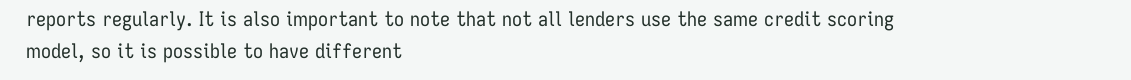reports regularly. It is also important to note that not all lenders use the same credit scoring model, so it is possible to have different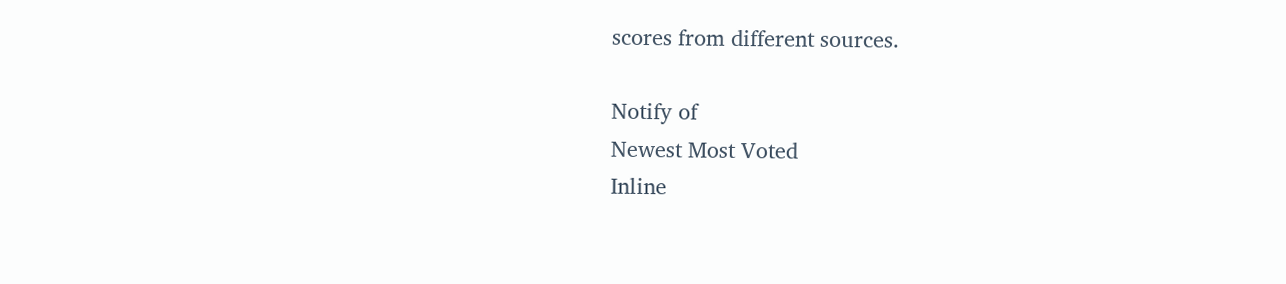scores from different sources.

Notify of
Newest Most Voted
Inline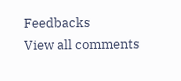Feedbacks
View all comments